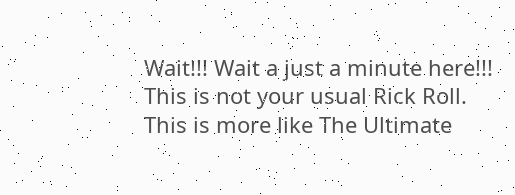Wait!!! Wait a just a minute here!!! This is not your usual Rick Roll. This is more like The Ultimate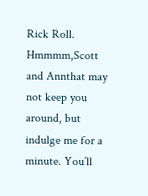Rick Roll. Hmmmm,Scott and Annthat may not keep you around, but indulge me for a minute. You’ll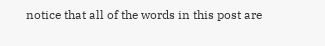notice that all of the words in this post are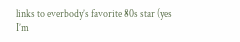links to everbody’s favorite 80s star (yes I’m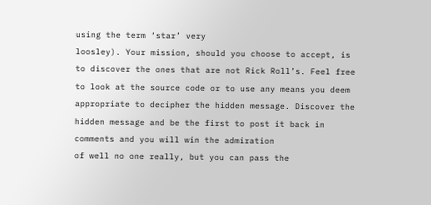using the term ‘star’ very
loosley). Your mission, should you choose to accept, is to discover the ones that are not Rick Roll’s. Feel free to look at the source code or to use any means you deem appropriate to decipher the hidden message. Discover the hidden message and be the first to post it back in comments and you will win the admiration
of well no one really, but you can pass the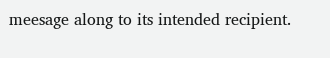meesage along to its intended recipient.